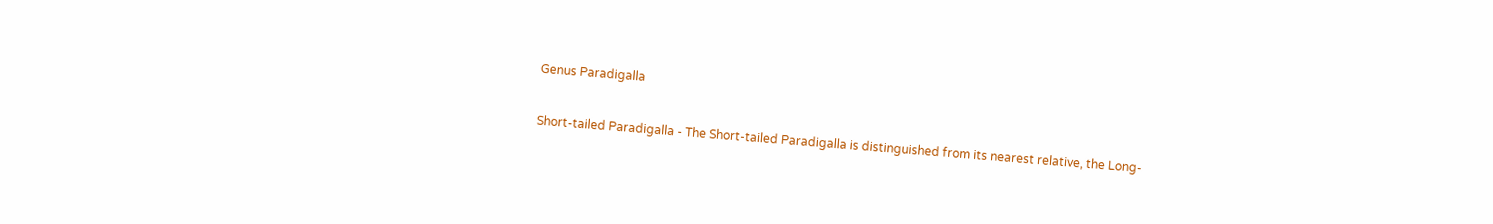Genus Paradigalla


Short-tailed Paradigalla - The Short-tailed Paradigalla is distinguished from its nearest relative, the Long-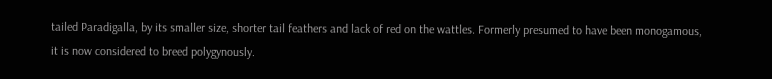tailed Paradigalla, by its smaller size, shorter tail feathers and lack of red on the wattles. Formerly presumed to have been monogamous, it is now considered to breed polygynously.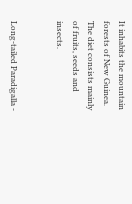It inhabits the mountain forests of New Guinea. The diet consists mainly of fruits, seeds and insects.


Long-tailed Paradigalla -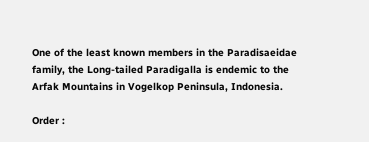One of the least known members in the Paradisaeidae family, the Long-tailed Paradigalla is endemic to the Arfak Mountains in Vogelkop Peninsula, Indonesia.

Order :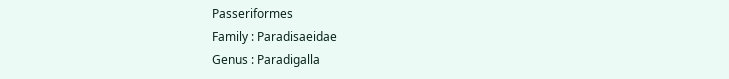Passeriformes
Family : Paradisaeidae
Genus : Paradigalla